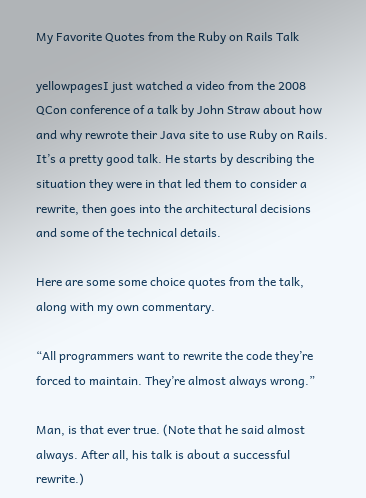My Favorite Quotes from the Ruby on Rails Talk

yellowpagesI just watched a video from the 2008 QCon conference of a talk by John Straw about how and why rewrote their Java site to use Ruby on Rails. It’s a pretty good talk. He starts by describing the situation they were in that led them to consider a rewrite, then goes into the architectural decisions and some of the technical details.

Here are some some choice quotes from the talk, along with my own commentary.

“All programmers want to rewrite the code they’re forced to maintain. They’re almost always wrong.”

Man, is that ever true. (Note that he said almost always. After all, his talk is about a successful rewrite.)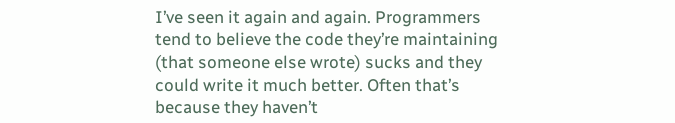I’ve seen it again and again. Programmers tend to believe the code they’re maintaining (that someone else wrote) sucks and they could write it much better. Often that’s because they haven’t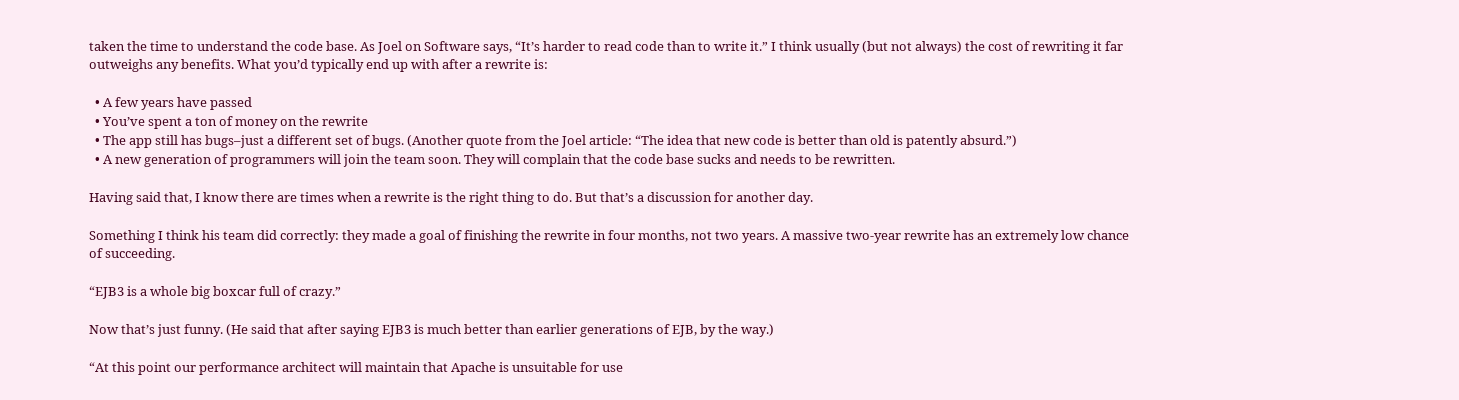taken the time to understand the code base. As Joel on Software says, “It’s harder to read code than to write it.” I think usually (but not always) the cost of rewriting it far outweighs any benefits. What you’d typically end up with after a rewrite is:

  • A few years have passed
  • You’ve spent a ton of money on the rewrite
  • The app still has bugs–just a different set of bugs. (Another quote from the Joel article: “The idea that new code is better than old is patently absurd.”)
  • A new generation of programmers will join the team soon. They will complain that the code base sucks and needs to be rewritten.

Having said that, I know there are times when a rewrite is the right thing to do. But that’s a discussion for another day.

Something I think his team did correctly: they made a goal of finishing the rewrite in four months, not two years. A massive two-year rewrite has an extremely low chance of succeeding.

“EJB3 is a whole big boxcar full of crazy.”

Now that’s just funny. (He said that after saying EJB3 is much better than earlier generations of EJB, by the way.)

“At this point our performance architect will maintain that Apache is unsuitable for use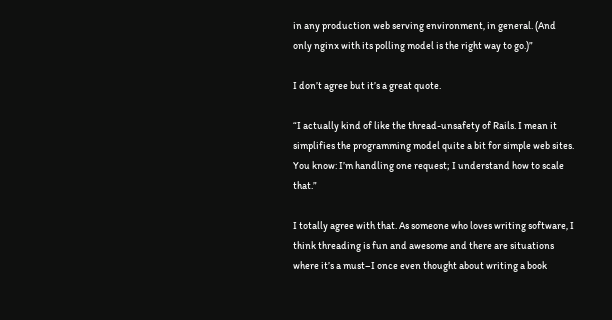in any production web serving environment, in general. (And only nginx with its polling model is the right way to go.)”

I don’t agree but it’s a great quote.

“I actually kind of like the thread-unsafety of Rails. I mean it simplifies the programming model quite a bit for simple web sites. You know: I’m handling one request; I understand how to scale that.”

I totally agree with that. As someone who loves writing software, I think threading is fun and awesome and there are situations where it’s a must–I once even thought about writing a book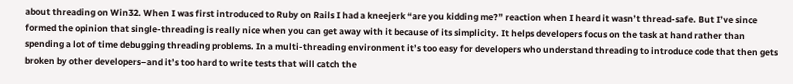about threading on Win32. When I was first introduced to Ruby on Rails I had a kneejerk “are you kidding me?” reaction when I heard it wasn’t thread-safe. But I’ve since formed the opinion that single-threading is really nice when you can get away with it because of its simplicity. It helps developers focus on the task at hand rather than spending a lot of time debugging threading problems. In a multi-threading environment it’s too easy for developers who understand threading to introduce code that then gets broken by other developers–and it’s too hard to write tests that will catch the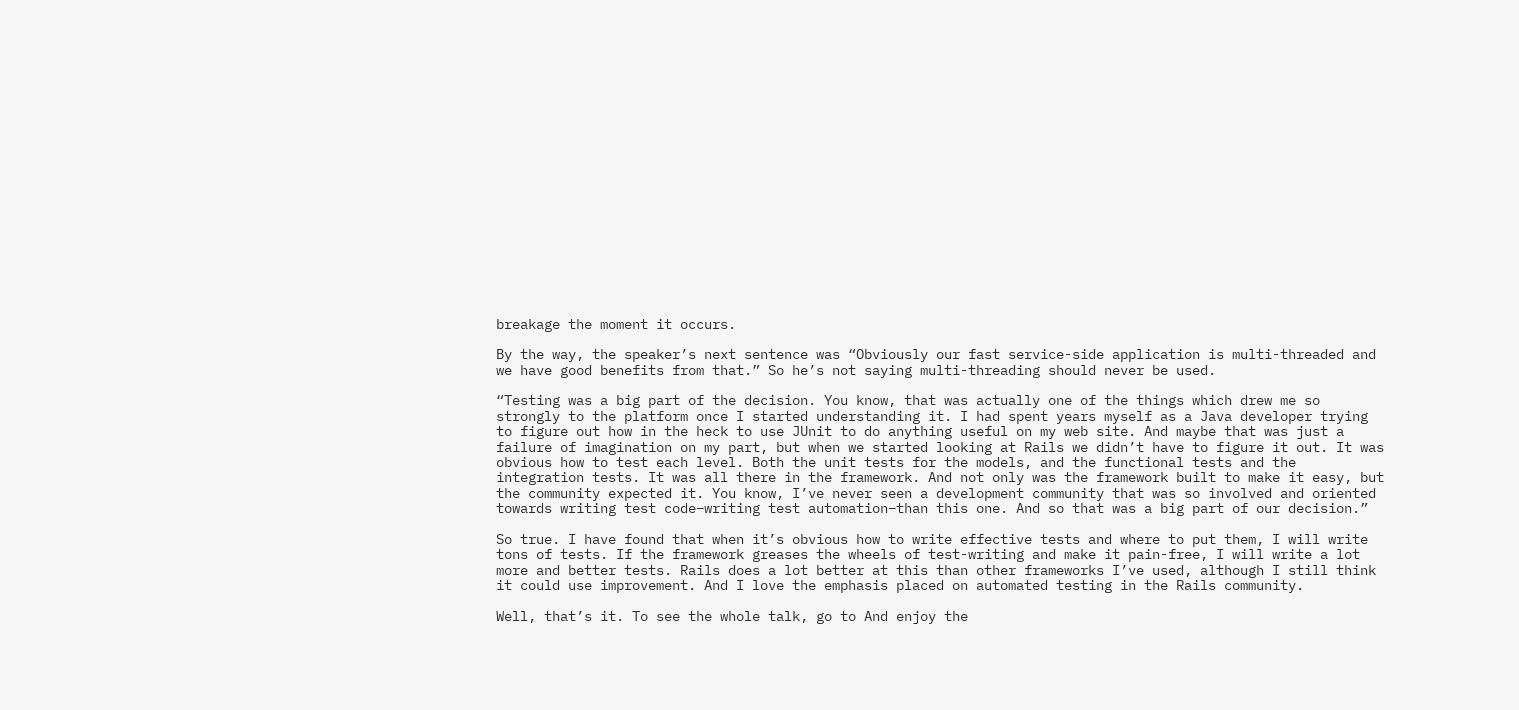breakage the moment it occurs.

By the way, the speaker’s next sentence was “Obviously our fast service-side application is multi-threaded and we have good benefits from that.” So he’s not saying multi-threading should never be used.

“Testing was a big part of the decision. You know, that was actually one of the things which drew me so strongly to the platform once I started understanding it. I had spent years myself as a Java developer trying to figure out how in the heck to use JUnit to do anything useful on my web site. And maybe that was just a failure of imagination on my part, but when we started looking at Rails we didn’t have to figure it out. It was obvious how to test each level. Both the unit tests for the models, and the functional tests and the integration tests. It was all there in the framework. And not only was the framework built to make it easy, but the community expected it. You know, I’ve never seen a development community that was so involved and oriented towards writing test code–writing test automation–than this one. And so that was a big part of our decision.”

So true. I have found that when it’s obvious how to write effective tests and where to put them, I will write tons of tests. If the framework greases the wheels of test-writing and make it pain-free, I will write a lot more and better tests. Rails does a lot better at this than other frameworks I’ve used, although I still think it could use improvement. And I love the emphasis placed on automated testing in the Rails community.

Well, that’s it. To see the whole talk, go to And enjoy the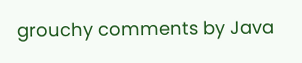grouchy comments by Java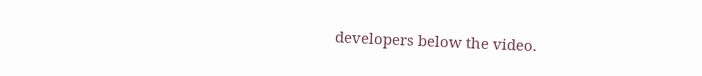developers below the video.